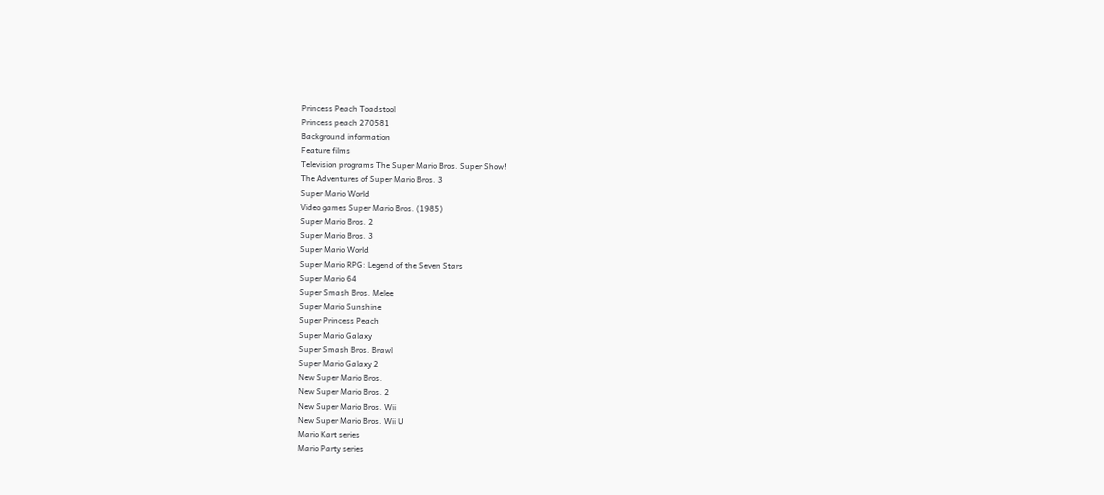Princess Peach Toadstool
Princess peach 270581
Background information
Feature films
Television programs The Super Mario Bros. Super Show!
The Adventures of Super Mario Bros. 3
Super Mario World
Video games Super Mario Bros. (1985)
Super Mario Bros. 2
Super Mario Bros. 3
Super Mario World
Super Mario RPG: Legend of the Seven Stars
Super Mario 64
Super Smash Bros. Melee
Super Mario Sunshine
Super Princess Peach
Super Mario Galaxy
Super Smash Bros. Brawl
Super Mario Galaxy 2
New Super Mario Bros.
New Super Mario Bros. 2
New Super Mario Bros. Wii
New Super Mario Bros. Wii U
Mario Kart series
Mario Party series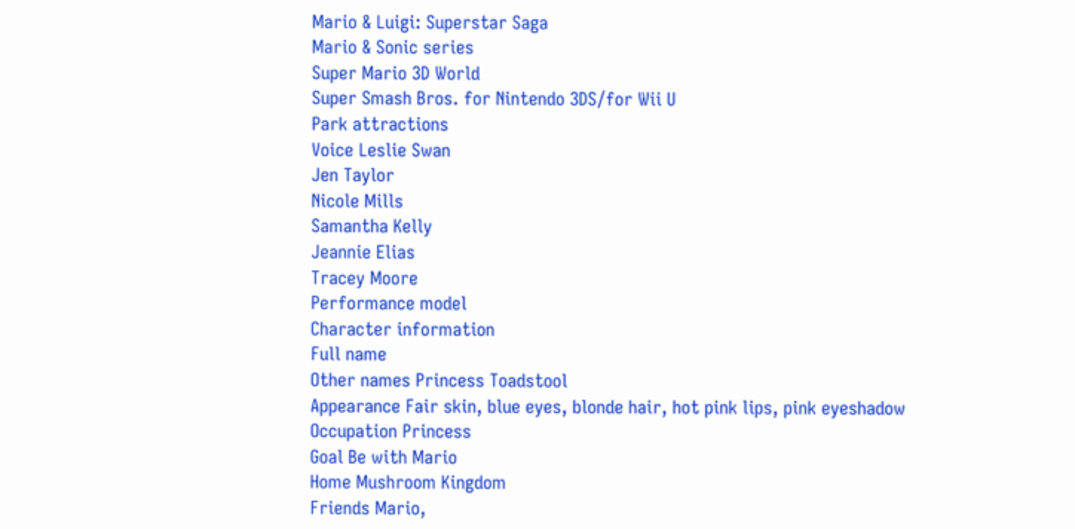Mario & Luigi: Superstar Saga
Mario & Sonic series
Super Mario 3D World
Super Smash Bros. for Nintendo 3DS/for Wii U
Park attractions
Voice Leslie Swan
Jen Taylor
Nicole Mills
Samantha Kelly
Jeannie Elias
Tracey Moore
Performance model
Character information
Full name
Other names Princess Toadstool
Appearance Fair skin, blue eyes, blonde hair, hot pink lips, pink eyeshadow
Occupation Princess
Goal Be with Mario
Home Mushroom Kingdom
Friends Mario,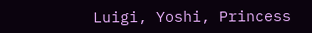Luigi, Yoshi, Princess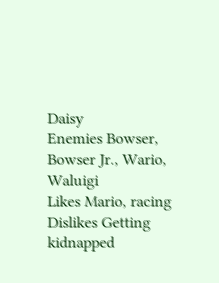Daisy
Enemies Bowser, Bowser Jr., Wario, Waluigi
Likes Mario, racing
Dislikes Getting kidnapped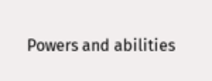Powers and abilities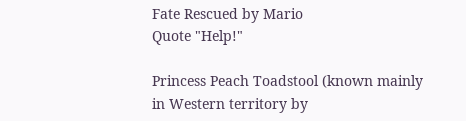Fate Rescued by Mario
Quote "Help!"

Princess Peach Toadstool (known mainly in Western territory by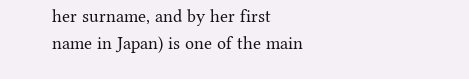her surname, and by her first name in Japan) is one of the main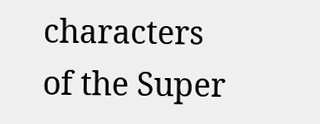characters of the Super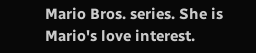Mario Bros. series. She is Mario's love interest.